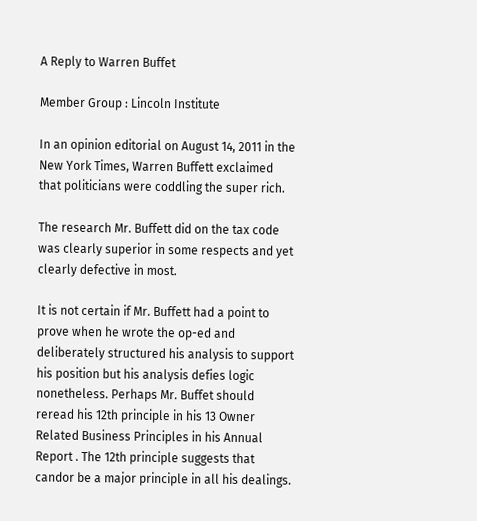A Reply to Warren Buffet

Member Group : Lincoln Institute

In an opinion editorial on August 14, 2011 in the New York Times, Warren Buffett exclaimed that politicians were coddling the super rich.

The research Mr. Buffett did on the tax code was clearly superior in some respects and yet clearly defective in most.

It is not certain if Mr. Buffett had a point to prove when he wrote the op-ed and deliberately structured his analysis to support his position but his analysis defies logic nonetheless. Perhaps Mr. Buffet should reread his 12th principle in his 13 Owner Related Business Principles in his Annual Report . The 12th principle suggests that candor be a major principle in all his dealings.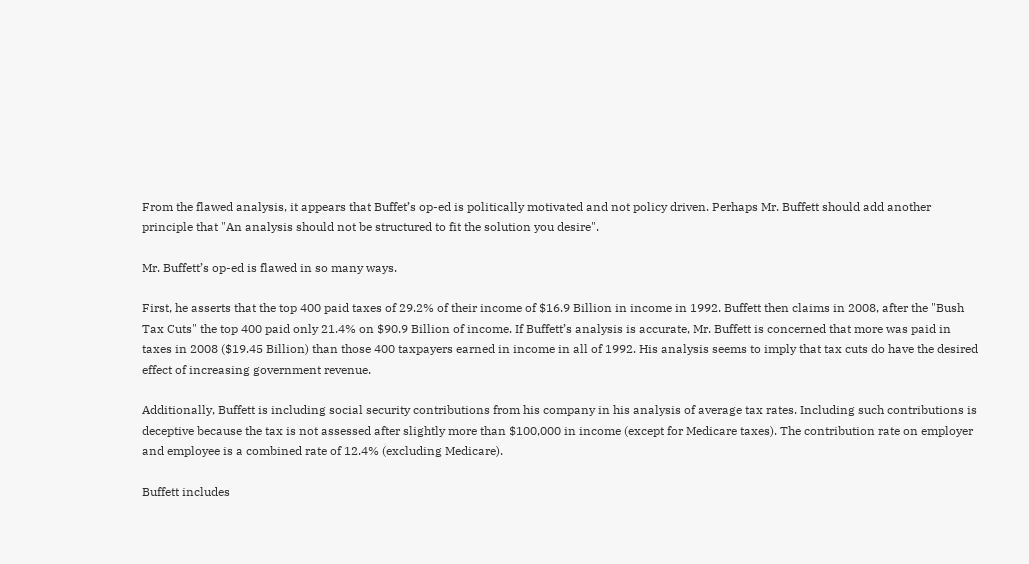From the flawed analysis, it appears that Buffet’s op-ed is politically motivated and not policy driven. Perhaps Mr. Buffett should add another principle that "An analysis should not be structured to fit the solution you desire".

Mr. Buffett’s op-ed is flawed in so many ways.

First, he asserts that the top 400 paid taxes of 29.2% of their income of $16.9 Billion in income in 1992. Buffett then claims in 2008, after the "Bush Tax Cuts" the top 400 paid only 21.4% on $90.9 Billion of income. If Buffett’s analysis is accurate, Mr. Buffett is concerned that more was paid in taxes in 2008 ($19.45 Billion) than those 400 taxpayers earned in income in all of 1992. His analysis seems to imply that tax cuts do have the desired effect of increasing government revenue.

Additionally, Buffett is including social security contributions from his company in his analysis of average tax rates. Including such contributions is deceptive because the tax is not assessed after slightly more than $100,000 in income (except for Medicare taxes). The contribution rate on employer and employee is a combined rate of 12.4% (excluding Medicare).

Buffett includes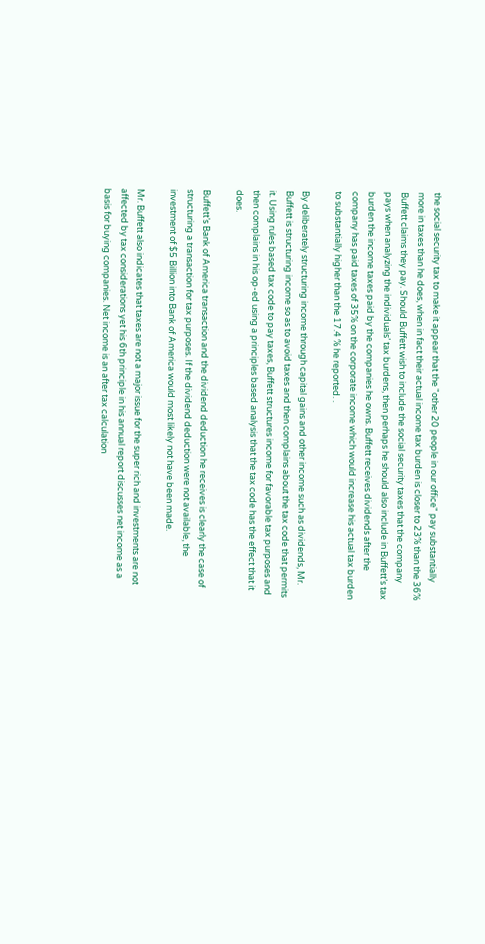the social security tax to make it appear that the "other 20 people in our office" pay substantially more in taxes than he does, when in fact their actual income tax burden is closer to 23% than the 36% Buffett claims they pay. Should Buffett wish to include the social security taxes that the company pays when analyzing the individuals’ tax burdens, then perhaps he should also include in Buffett’s tax burden the income taxes paid by the companies he owns. Buffett receives dividends after the company has paid taxes of 35% on the corporate income which would increase his actual tax burden to substantially higher than the 17.4 % he reported. .

By deliberately structuring income through capital gains and other income such as dividends, Mr. Buffett is structuring income so as to avoid taxes and then complains about the tax code that permits it. Using rules based tax code to pay taxes, Buffett structures income for favorable tax purposes and then complains in his op-ed using a principles based analysis that the tax code has the effect that it does.

Buffett’s Bank of America transaction and the dividend deduction he receives is clearly the case of structuring a transaction for tax purposes. If the dividend deduction were not available, the investment of $5 Billion into Bank of America would most likely not have been made.

Mr. Buffett also indicates that taxes are not a major issue for the super rich and investments are not affected by tax considerations yet his 6th principle in his annual report discusses net income as a basis for buying companies. Net income is an after tax calculation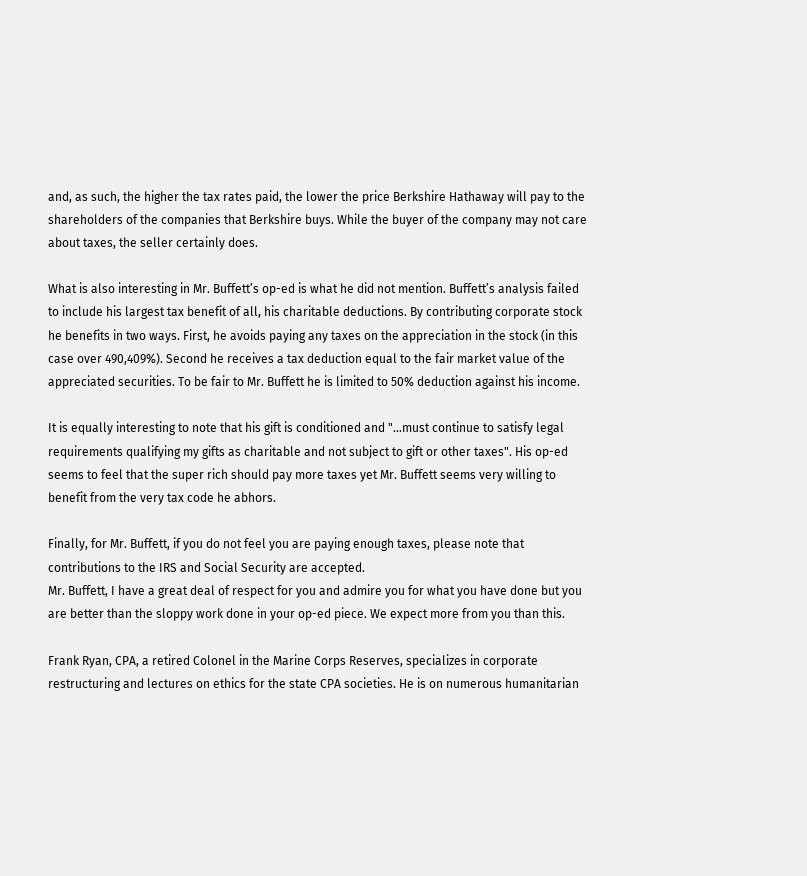and, as such, the higher the tax rates paid, the lower the price Berkshire Hathaway will pay to the shareholders of the companies that Berkshire buys. While the buyer of the company may not care about taxes, the seller certainly does.

What is also interesting in Mr. Buffett’s op-ed is what he did not mention. Buffett’s analysis failed to include his largest tax benefit of all, his charitable deductions. By contributing corporate stock he benefits in two ways. First, he avoids paying any taxes on the appreciation in the stock (in this case over 490,409%). Second he receives a tax deduction equal to the fair market value of the appreciated securities. To be fair to Mr. Buffett he is limited to 50% deduction against his income.

It is equally interesting to note that his gift is conditioned and "…must continue to satisfy legal requirements qualifying my gifts as charitable and not subject to gift or other taxes". His op-ed seems to feel that the super rich should pay more taxes yet Mr. Buffett seems very willing to benefit from the very tax code he abhors.

Finally, for Mr. Buffett, if you do not feel you are paying enough taxes, please note that contributions to the IRS and Social Security are accepted.
Mr. Buffett, I have a great deal of respect for you and admire you for what you have done but you are better than the sloppy work done in your op-ed piece. We expect more from you than this.

Frank Ryan, CPA, a retired Colonel in the Marine Corps Reserves, specializes in corporate restructuring and lectures on ethics for the state CPA societies. He is on numerous humanitarian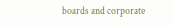boards and corporate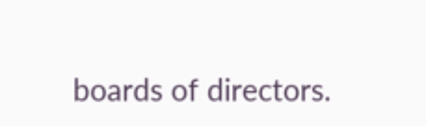boards of directors.